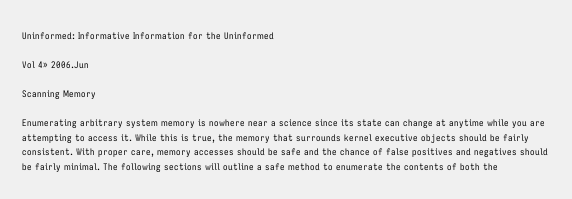Uninformed: Informative Information for the Uninformed

Vol 4» 2006.Jun

Scanning Memory

Enumerating arbitrary system memory is nowhere near a science since its state can change at anytime while you are attempting to access it. While this is true, the memory that surrounds kernel executive objects should be fairly consistent. With proper care, memory accesses should be safe and the chance of false positives and negatives should be fairly minimal. The following sections will outline a safe method to enumerate the contents of both the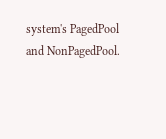system's PagedPool and NonPagedPool.